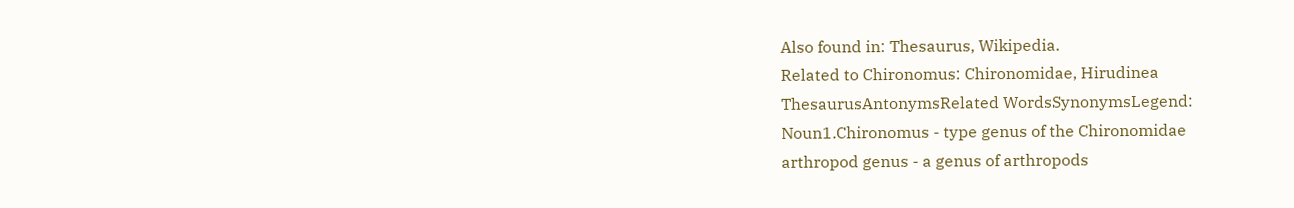Also found in: Thesaurus, Wikipedia.
Related to Chironomus: Chironomidae, Hirudinea
ThesaurusAntonymsRelated WordsSynonymsLegend:
Noun1.Chironomus - type genus of the Chironomidae
arthropod genus - a genus of arthropods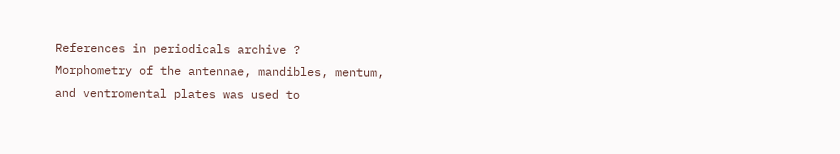References in periodicals archive ?
Morphometry of the antennae, mandibles, mentum, and ventromental plates was used to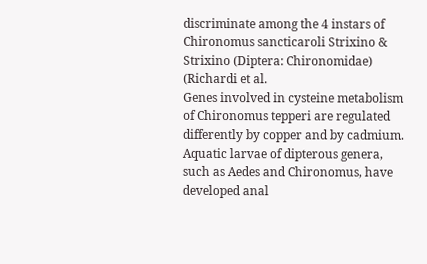discriminate among the 4 instars of Chironomus sancticaroli Strixino & Strixino (Diptera: Chironomidae) (Richardi et al.
Genes involved in cysteine metabolism of Chironomus tepperi are regulated differently by copper and by cadmium.
Aquatic larvae of dipterous genera, such as Aedes and Chironomus, have developed anal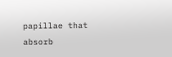papillae that absorb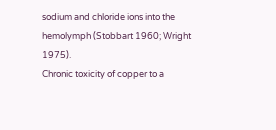sodium and chloride ions into the hemolymph (Stobbart 1960; Wright 1975).
Chronic toxicity of copper to a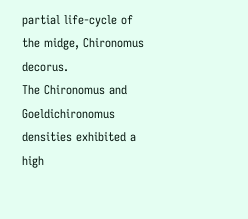partial life-cycle of the midge, Chironomus decorus.
The Chironomus and Goeldichironomus densities exhibited a high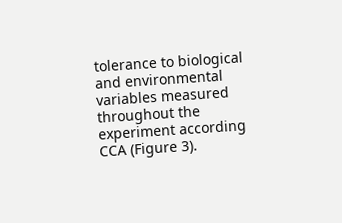tolerance to biological and environmental variables measured throughout the experiment according CCA (Figure 3).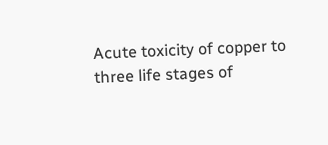Acute toxicity of copper to three life stages of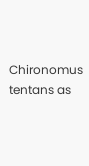Chironomus tentans as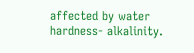affected by water hardness- alkalinity.